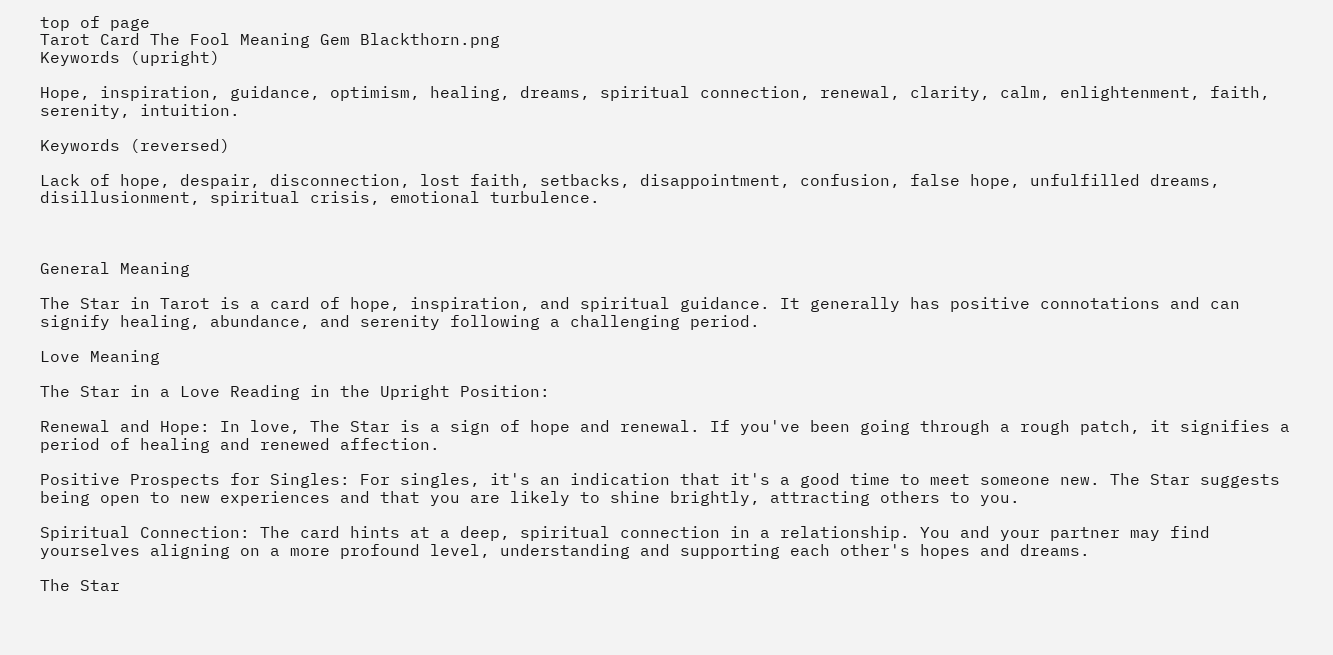top of page
Tarot Card The Fool Meaning Gem Blackthorn.png
Keywords (upright)

Hope, inspiration, guidance, optimism, healing, dreams, spiritual connection, renewal, clarity, calm, enlightenment, faith, serenity, intuition.

Keywords (reversed)

Lack of hope, despair, disconnection, lost faith, setbacks, disappointment, confusion, false hope, unfulfilled dreams, disillusionment, spiritual crisis, emotional turbulence.



General Meaning

The Star in Tarot is a card of hope, inspiration, and spiritual guidance. It generally has positive connotations and can signify healing, abundance, and serenity following a challenging period.

Love Meaning

The Star in a Love Reading in the Upright Position:

Renewal and Hope: In love, The Star is a sign of hope and renewal. If you've been going through a rough patch, it signifies a period of healing and renewed affection.

Positive Prospects for Singles: For singles, it's an indication that it's a good time to meet someone new. The Star suggests being open to new experiences and that you are likely to shine brightly, attracting others to you.

Spiritual Connection: The card hints at a deep, spiritual connection in a relationship. You and your partner may find yourselves aligning on a more profound level, understanding and supporting each other's hopes and dreams.

The Star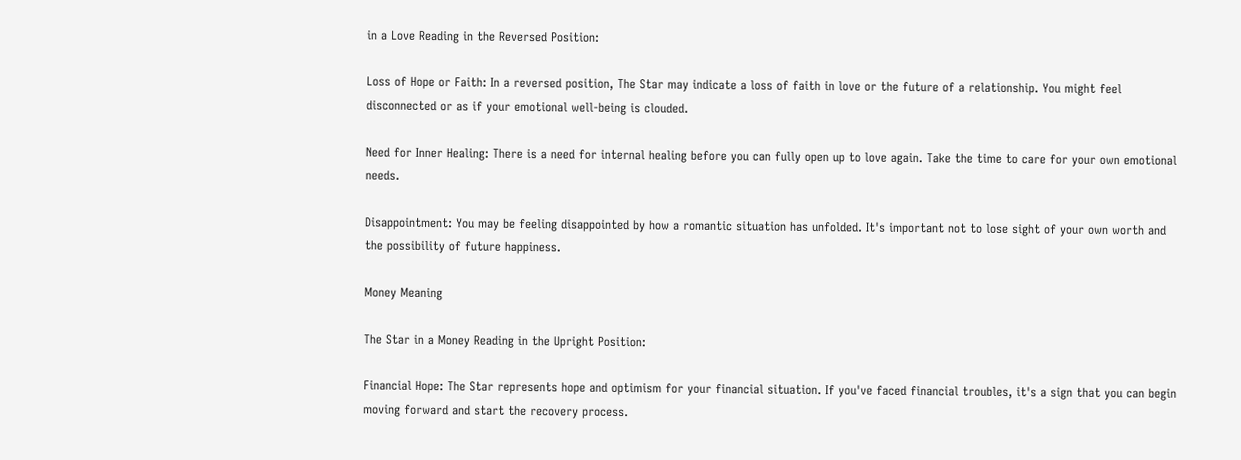in a Love Reading in the Reversed Position:

Loss of Hope or Faith: In a reversed position, The Star may indicate a loss of faith in love or the future of a relationship. You might feel disconnected or as if your emotional well-being is clouded.

Need for Inner Healing: There is a need for internal healing before you can fully open up to love again. Take the time to care for your own emotional needs.

Disappointment: You may be feeling disappointed by how a romantic situation has unfolded. It's important not to lose sight of your own worth and the possibility of future happiness.

Money Meaning

The Star in a Money Reading in the Upright Position:

Financial Hope: The Star represents hope and optimism for your financial situation. If you've faced financial troubles, it's a sign that you can begin moving forward and start the recovery process.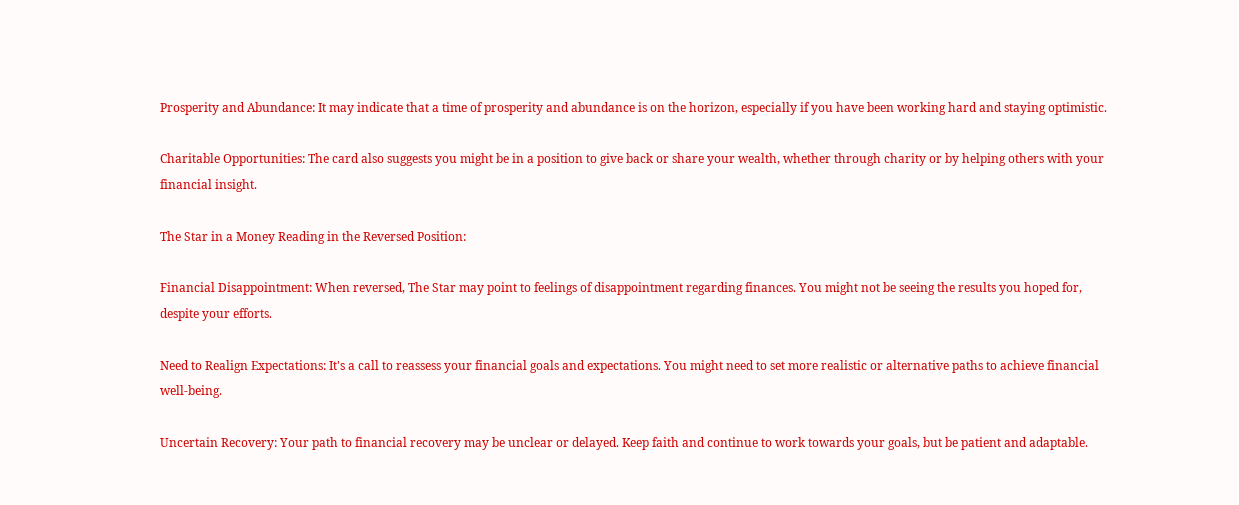Prosperity and Abundance: It may indicate that a time of prosperity and abundance is on the horizon, especially if you have been working hard and staying optimistic.

Charitable Opportunities: The card also suggests you might be in a position to give back or share your wealth, whether through charity or by helping others with your financial insight.

The Star in a Money Reading in the Reversed Position:

Financial Disappointment: When reversed, The Star may point to feelings of disappointment regarding finances. You might not be seeing the results you hoped for, despite your efforts.

Need to Realign Expectations: It's a call to reassess your financial goals and expectations. You might need to set more realistic or alternative paths to achieve financial well-being.

Uncertain Recovery: Your path to financial recovery may be unclear or delayed. Keep faith and continue to work towards your goals, but be patient and adaptable.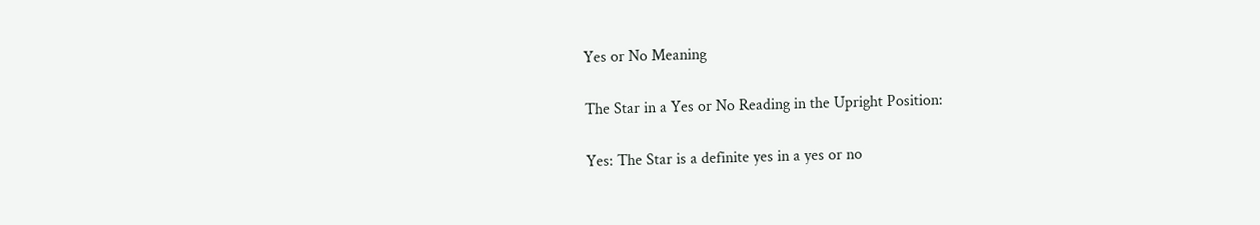Yes or No Meaning

The Star in a Yes or No Reading in the Upright Position:

Yes: The Star is a definite yes in a yes or no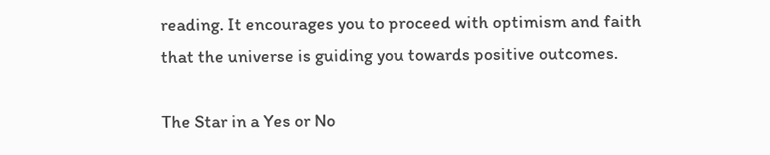reading. It encourages you to proceed with optimism and faith that the universe is guiding you towards positive outcomes.

The Star in a Yes or No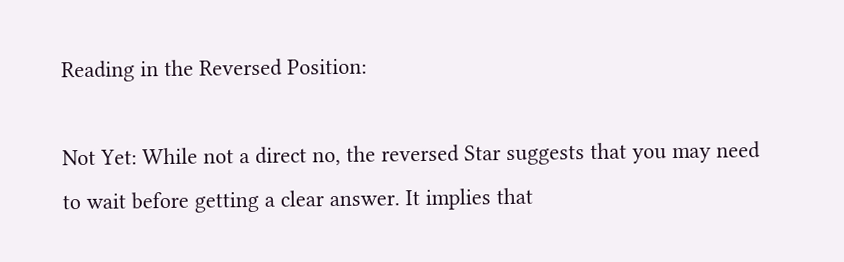Reading in the Reversed Position:

Not Yet: While not a direct no, the reversed Star suggests that you may need to wait before getting a clear answer. It implies that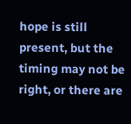hope is still present, but the timing may not be right, or there are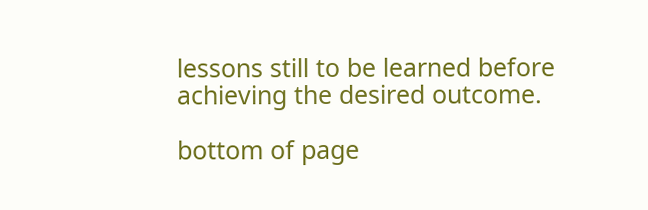lessons still to be learned before achieving the desired outcome.

bottom of page